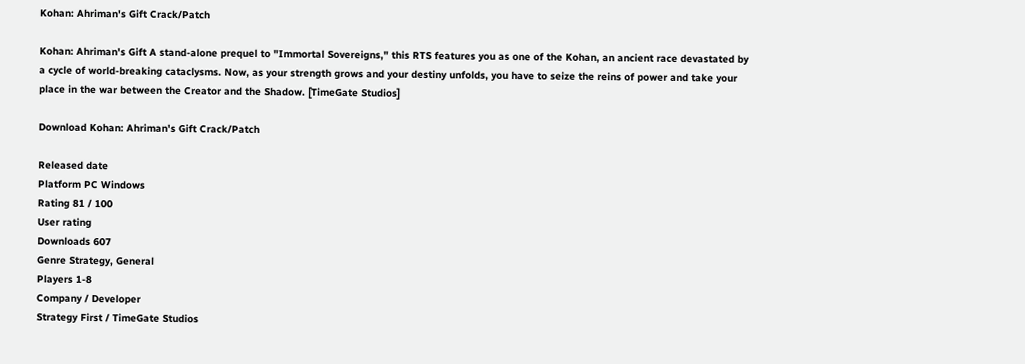Kohan: Ahriman's Gift Crack/Patch

Kohan: Ahriman's Gift A stand-alone prequel to "Immortal Sovereigns," this RTS features you as one of the Kohan, an ancient race devastated by a cycle of world-breaking cataclysms. Now, as your strength grows and your destiny unfolds, you have to seize the reins of power and take your place in the war between the Creator and the Shadow. [TimeGate Studios]

Download Kohan: Ahriman's Gift Crack/Patch

Released date
Platform PC Windows
Rating 81 / 100
User rating
Downloads 607
Genre Strategy, General
Players 1-8
Company / Developer
Strategy First / TimeGate Studios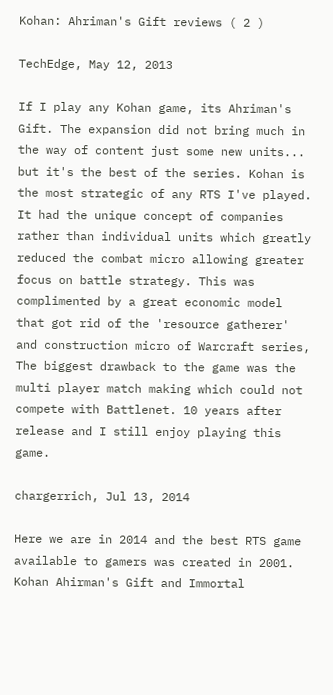Kohan: Ahriman's Gift reviews ( 2 )

TechEdge, May 12, 2013

If I play any Kohan game, its Ahriman's Gift. The expansion did not bring much in the way of content just some new units... but it's the best of the series. Kohan is the most strategic of any RTS I've played. It had the unique concept of companies rather than individual units which greatly reduced the combat micro allowing greater focus on battle strategy. This was complimented by a great economic model that got rid of the 'resource gatherer' and construction micro of Warcraft series, The biggest drawback to the game was the multi player match making which could not compete with Battlenet. 10 years after release and I still enjoy playing this game.

chargerrich, Jul 13, 2014

Here we are in 2014 and the best RTS game available to gamers was created in 2001. Kohan Ahirman's Gift and Immortal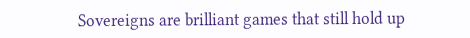Sovereigns are brilliant games that still hold up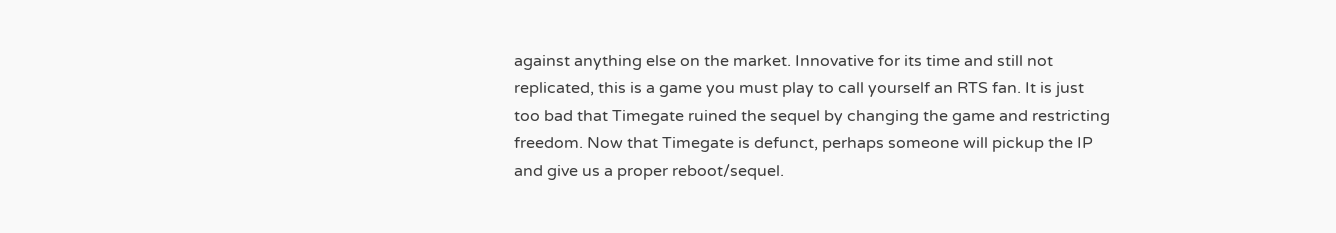against anything else on the market. Innovative for its time and still not replicated, this is a game you must play to call yourself an RTS fan. It is just too bad that Timegate ruined the sequel by changing the game and restricting freedom. Now that Timegate is defunct, perhaps someone will pickup the IP and give us a proper reboot/sequel.